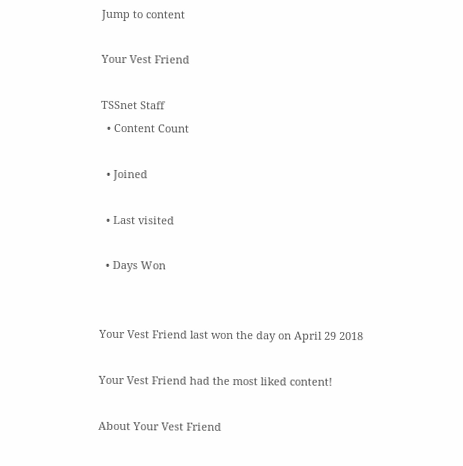Jump to content

Your Vest Friend

TSSnet Staff
  • Content Count

  • Joined

  • Last visited

  • Days Won


Your Vest Friend last won the day on April 29 2018

Your Vest Friend had the most liked content!

About Your Vest Friend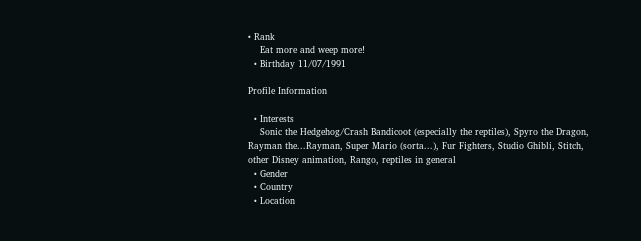• Rank
    Eat more and weep more!
  • Birthday 11/07/1991

Profile Information

  • Interests
    Sonic the Hedgehog/Crash Bandicoot (especially the reptiles), Spyro the Dragon, Rayman the...Rayman, Super Mario (sorta...), Fur Fighters, Studio Ghibli, Stitch, other Disney animation, Rango, reptiles in general
  • Gender
  • Country
  • Location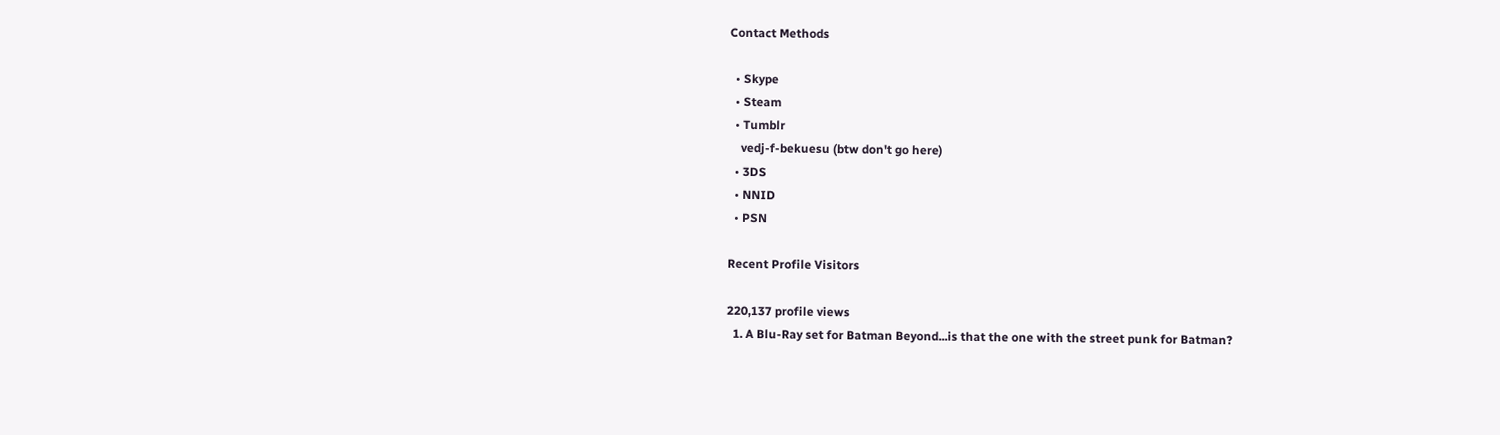Contact Methods

  • Skype
  • Steam
  • Tumblr
    vedj-f-bekuesu (btw don't go here)
  • 3DS
  • NNID
  • PSN

Recent Profile Visitors

220,137 profile views
  1. A Blu-Ray set for Batman Beyond...is that the one with the street punk for Batman?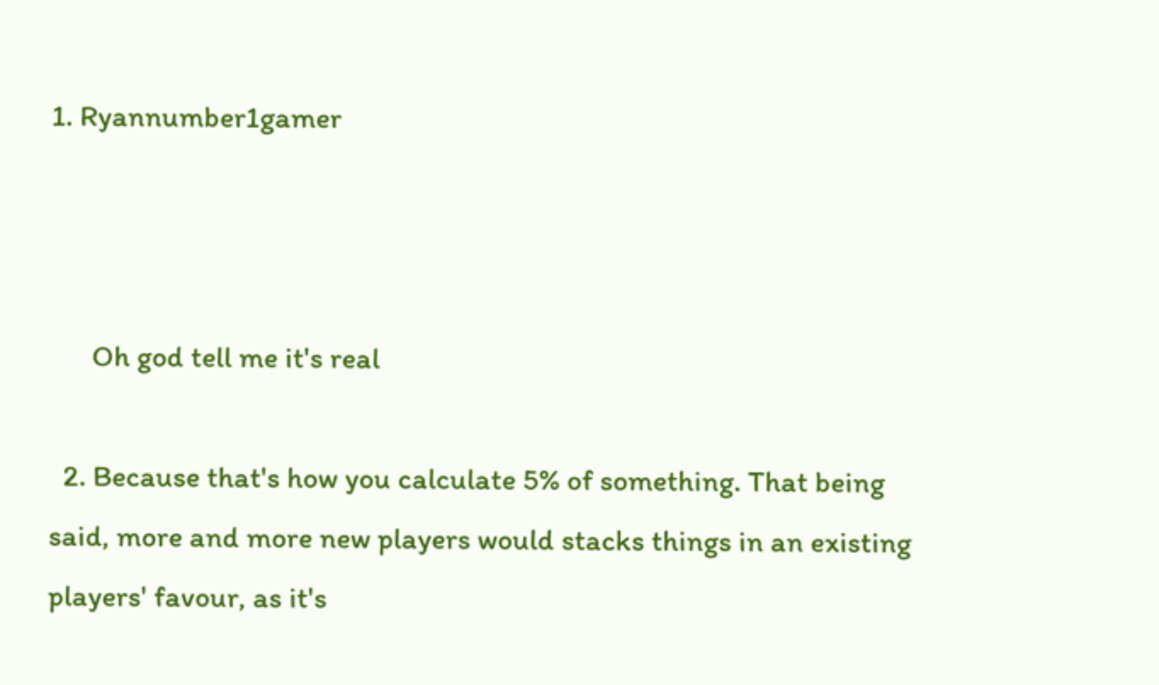1. Ryannumber1gamer



      Oh god tell me it's real

  2. Because that's how you calculate 5% of something. That being said, more and more new players would stacks things in an existing players' favour, as it's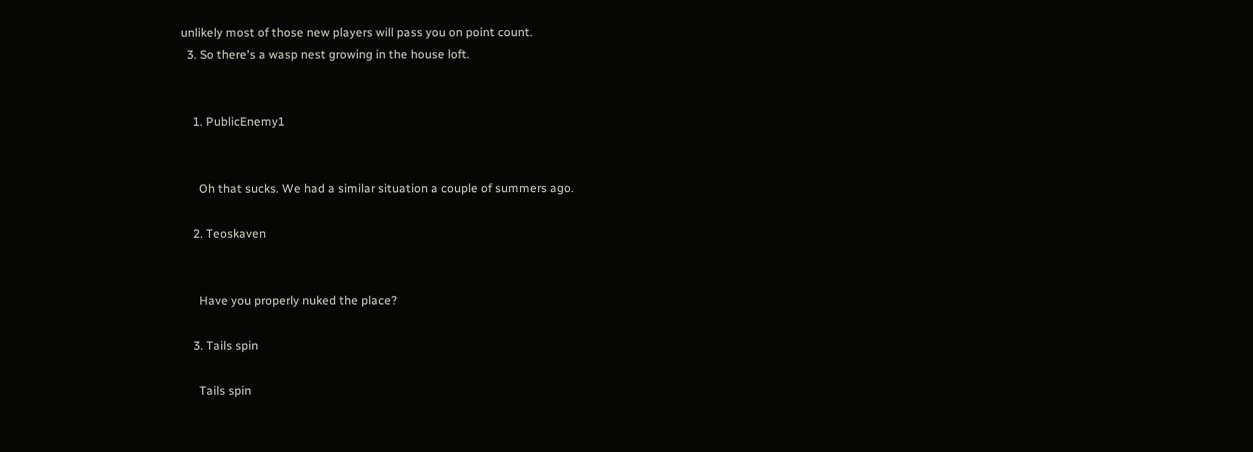unlikely most of those new players will pass you on point count.
  3. So there's a wasp nest growing in the house loft.


    1. PublicEnemy1


      Oh that sucks. We had a similar situation a couple of summers ago.

    2. Teoskaven


      Have you properly nuked the place?

    3. Tails spin

      Tails spin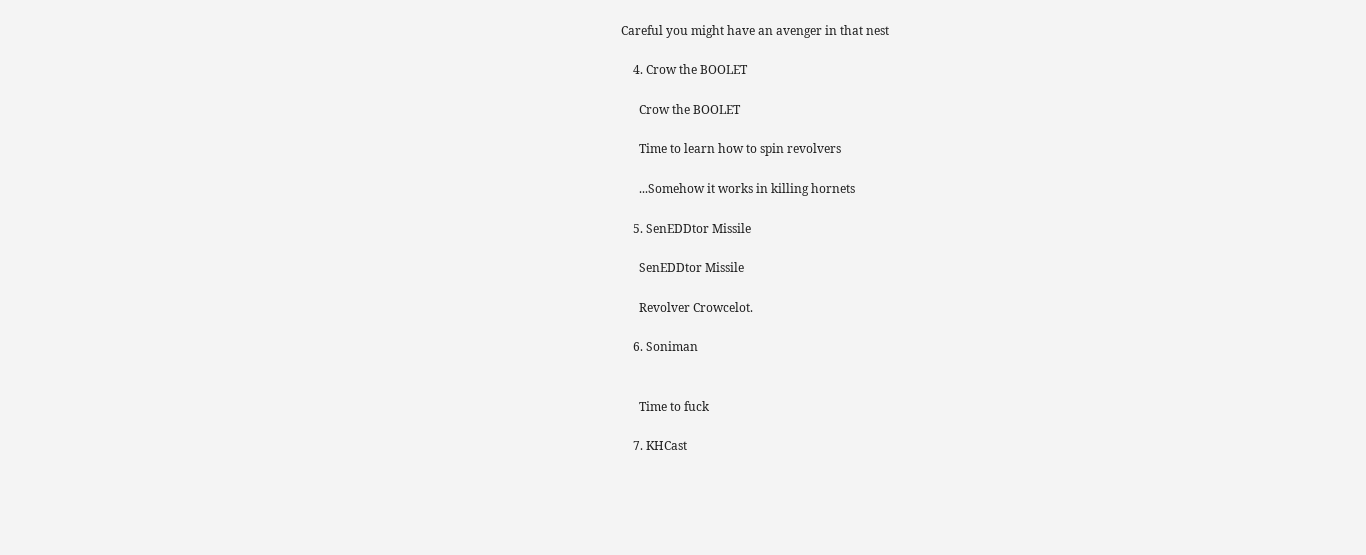Careful you might have an avenger in that nest

    4. Crow the BOOLET

      Crow the BOOLET

      Time to learn how to spin revolvers

      ...Somehow it works in killing hornets

    5. SenEDDtor Missile

      SenEDDtor Missile

      Revolver Crowcelot.

    6. Soniman


      Time to fuck

    7. KHCast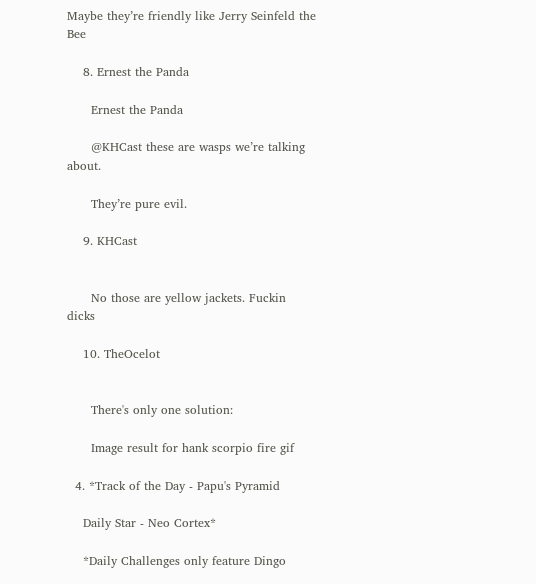Maybe they’re friendly like Jerry Seinfeld the Bee

    8. Ernest the Panda

      Ernest the Panda

      @KHCast these are wasps we’re talking about.

      They’re pure evil.

    9. KHCast


      No those are yellow jackets. Fuckin dicks

    10. TheOcelot


      There's only one solution:

      Image result for hank scorpio fire gif

  4. *Track of the Day - Papu's Pyramid

    Daily Star - Neo Cortex*

    *Daily Challenges only feature Dingo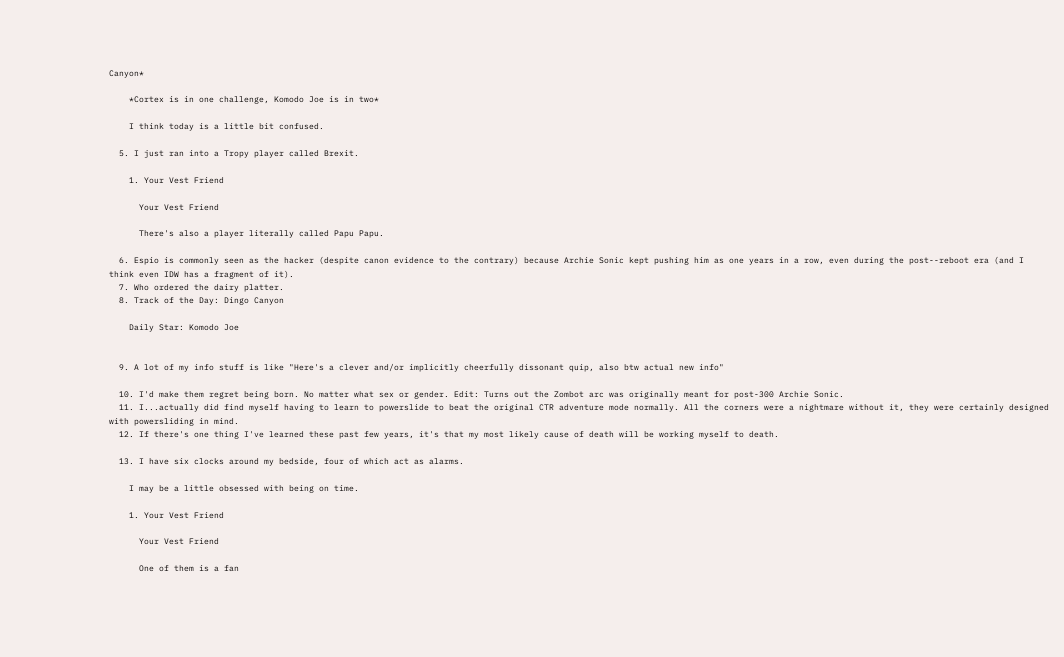Canyon*

    *Cortex is in one challenge, Komodo Joe is in two*

    I think today is a little bit confused.

  5. I just ran into a Tropy player called Brexit.

    1. Your Vest Friend

      Your Vest Friend

      There's also a player literally called Papu Papu.

  6. Espio is commonly seen as the hacker (despite canon evidence to the contrary) because Archie Sonic kept pushing him as one years in a row, even during the post--reboot era (and I think even IDW has a fragment of it).
  7. Who ordered the dairy platter.
  8. Track of the Day: Dingo Canyon

    Daily Star: Komodo Joe


  9. A lot of my info stuff is like "Here's a clever and/or implicitly cheerfully dissonant quip, also btw actual new info"

  10. I'd make them regret being born. No matter what sex or gender. Edit: Turns out the Zombot arc was originally meant for post-300 Archie Sonic.
  11. I...actually did find myself having to learn to powerslide to beat the original CTR adventure mode normally. All the corners were a nightmare without it, they were certainly designed with powersliding in mind.
  12. If there's one thing I've learned these past few years, it's that my most likely cause of death will be working myself to death.

  13. I have six clocks around my bedside, four of which act as alarms.

    I may be a little obsessed with being on time.

    1. Your Vest Friend

      Your Vest Friend

      One of them is a fan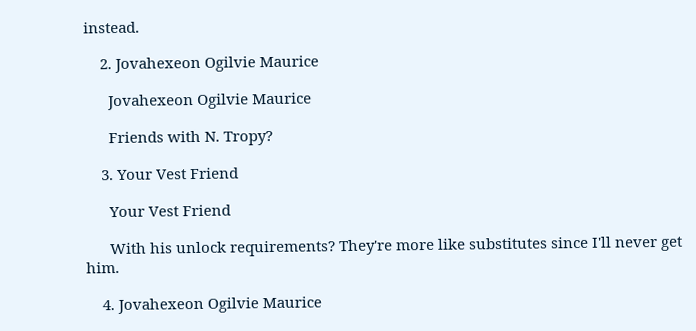instead.

    2. Jovahexeon Ogilvie Maurice

      Jovahexeon Ogilvie Maurice

      Friends with N. Tropy?

    3. Your Vest Friend

      Your Vest Friend

      With his unlock requirements? They're more like substitutes since I'll never get him.

    4. Jovahexeon Ogilvie Maurice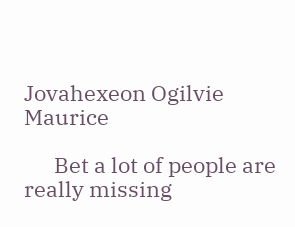Jovahexeon Ogilvie Maurice

      Bet a lot of people are really missing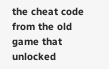the cheat code from the old game that unlocked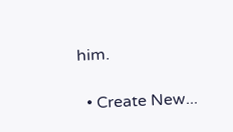him.

  • Create New...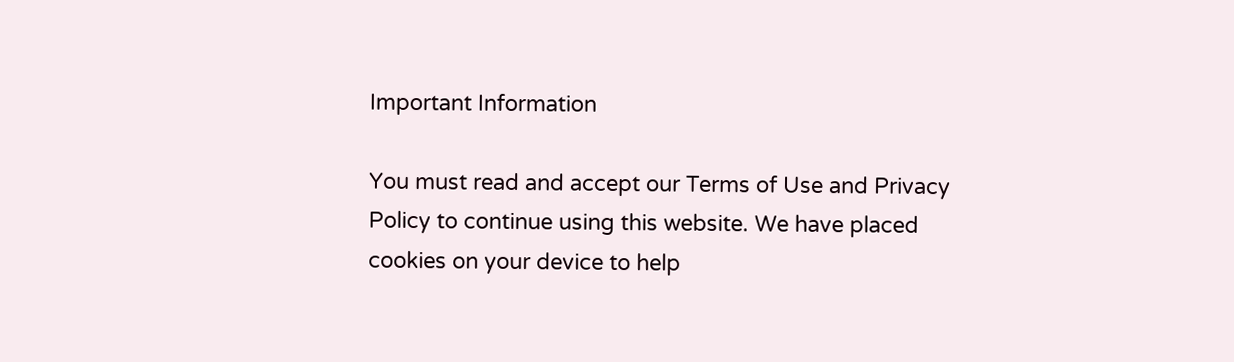Important Information

You must read and accept our Terms of Use and Privacy Policy to continue using this website. We have placed cookies on your device to help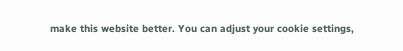make this website better. You can adjust your cookie settings,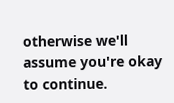otherwise we'll assume you're okay to continue.